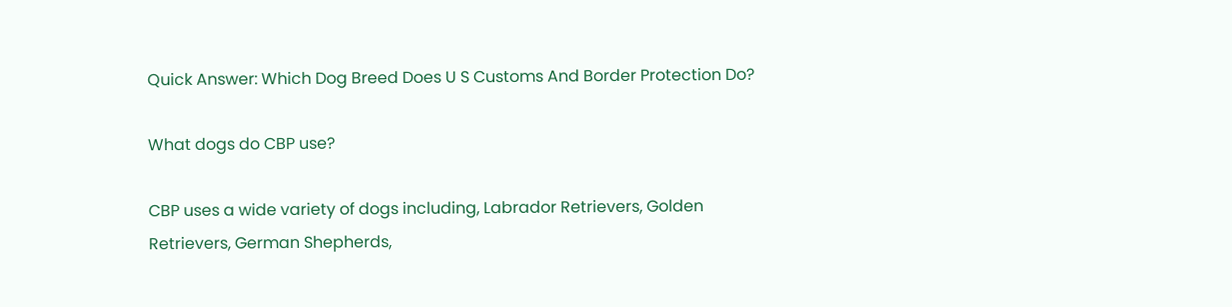Quick Answer: Which Dog Breed Does U S Customs And Border Protection Do?

What dogs do CBP use?

CBP uses a wide variety of dogs including, Labrador Retrievers, Golden Retrievers, German Shepherds,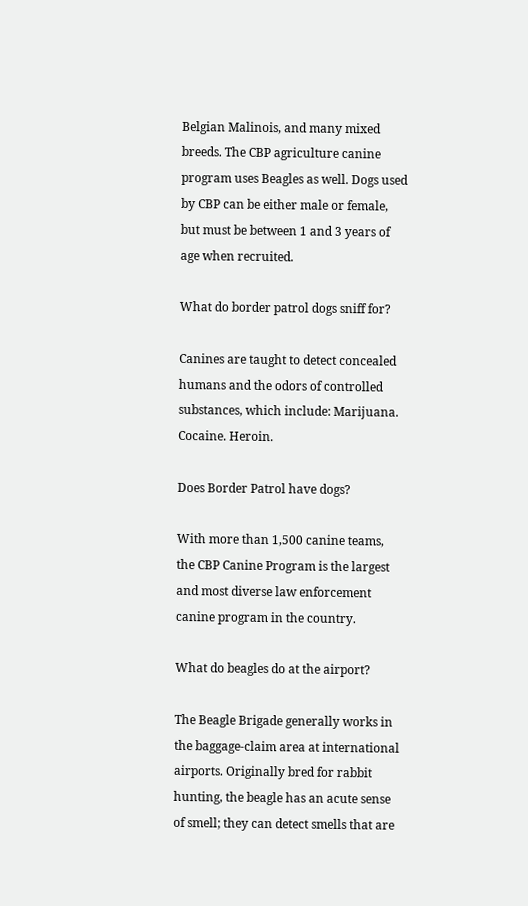Belgian Malinois, and many mixed breeds. The CBP agriculture canine program uses Beagles as well. Dogs used by CBP can be either male or female, but must be between 1 and 3 years of age when recruited.

What do border patrol dogs sniff for?

Canines are taught to detect concealed humans and the odors of controlled substances, which include: Marijuana. Cocaine. Heroin.

Does Border Patrol have dogs?

With more than 1,500 canine teams, the CBP Canine Program is the largest and most diverse law enforcement canine program in the country.

What do beagles do at the airport?

The Beagle Brigade generally works in the baggage-claim area at international airports. Originally bred for rabbit hunting, the beagle has an acute sense of smell; they can detect smells that are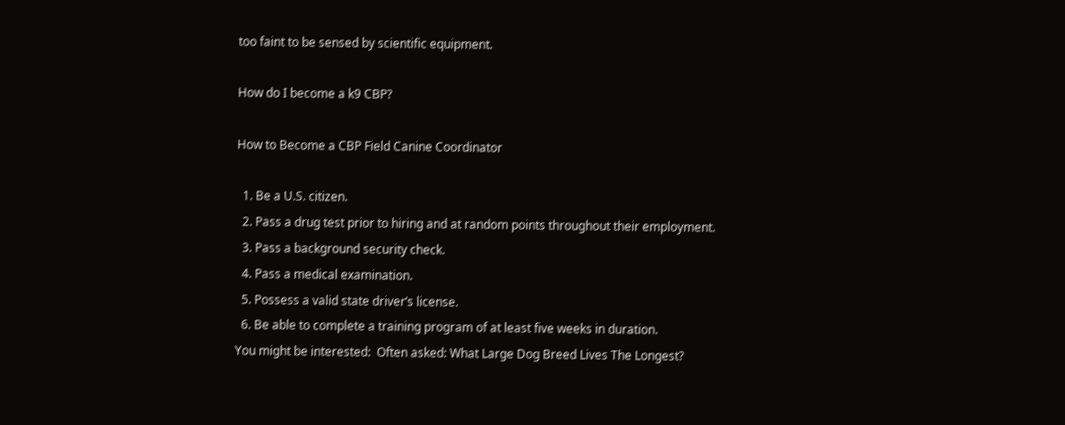too faint to be sensed by scientific equipment.

How do I become a k9 CBP?

How to Become a CBP Field Canine Coordinator

  1. Be a U.S. citizen.
  2. Pass a drug test prior to hiring and at random points throughout their employment.
  3. Pass a background security check.
  4. Pass a medical examination.
  5. Possess a valid state driver’s license.
  6. Be able to complete a training program of at least five weeks in duration.
You might be interested:  Often asked: What Large Dog Breed Lives The Longest?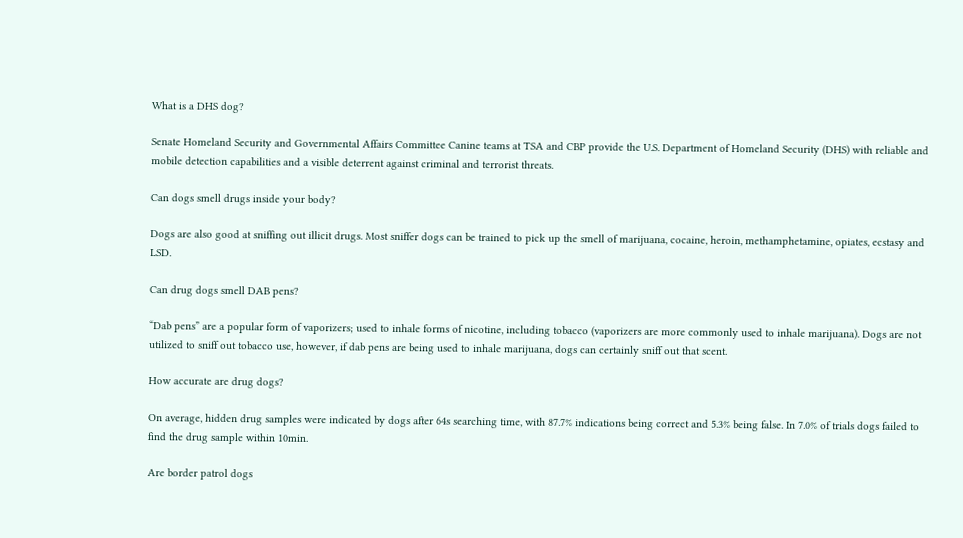What is a DHS dog?

Senate Homeland Security and Governmental Affairs Committee Canine teams at TSA and CBP provide the U.S. Department of Homeland Security (DHS) with reliable and mobile detection capabilities and a visible deterrent against criminal and terrorist threats.

Can dogs smell drugs inside your body?

Dogs are also good at sniffing out illicit drugs. Most sniffer dogs can be trained to pick up the smell of marijuana, cocaine, heroin, methamphetamine, opiates, ecstasy and LSD.

Can drug dogs smell DAB pens?

“Dab pens” are a popular form of vaporizers; used to inhale forms of nicotine, including tobacco (vaporizers are more commonly used to inhale marijuana). Dogs are not utilized to sniff out tobacco use, however, if dab pens are being used to inhale marijuana, dogs can certainly sniff out that scent.

How accurate are drug dogs?

On average, hidden drug samples were indicated by dogs after 64s searching time, with 87.7% indications being correct and 5.3% being false. In 7.0% of trials dogs failed to find the drug sample within 10min.

Are border patrol dogs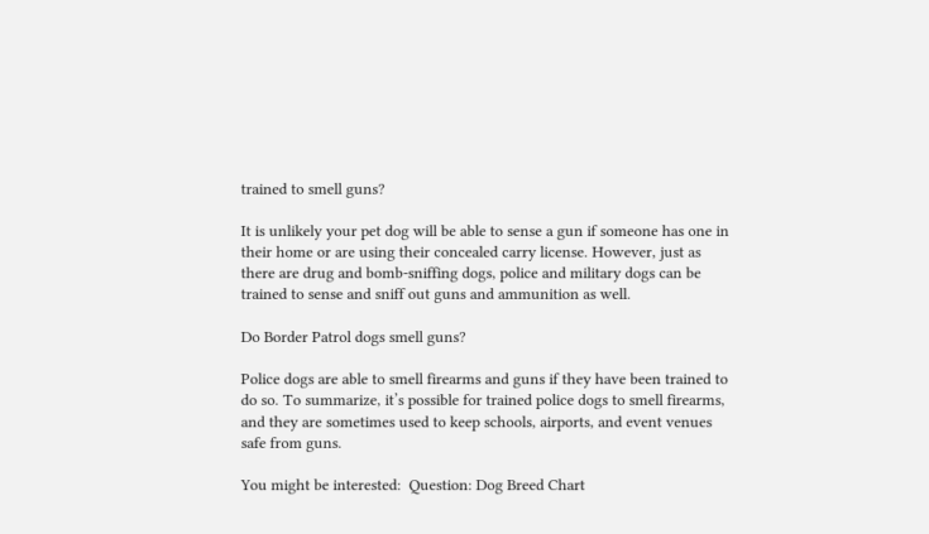trained to smell guns?

It is unlikely your pet dog will be able to sense a gun if someone has one in their home or are using their concealed carry license. However, just as there are drug and bomb-sniffing dogs, police and military dogs can be trained to sense and sniff out guns and ammunition as well.

Do Border Patrol dogs smell guns?

Police dogs are able to smell firearms and guns if they have been trained to do so. To summarize, it’s possible for trained police dogs to smell firearms, and they are sometimes used to keep schools, airports, and event venues safe from guns.

You might be interested:  Question: Dog Breed Chart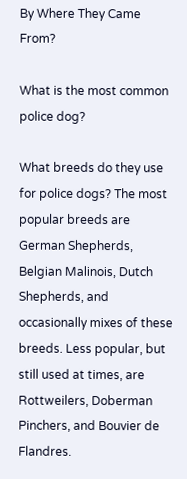By Where They Came From?

What is the most common police dog?

What breeds do they use for police dogs? The most popular breeds are German Shepherds, Belgian Malinois, Dutch Shepherds, and occasionally mixes of these breeds. Less popular, but still used at times, are Rottweilers, Doberman Pinchers, and Bouvier de Flandres.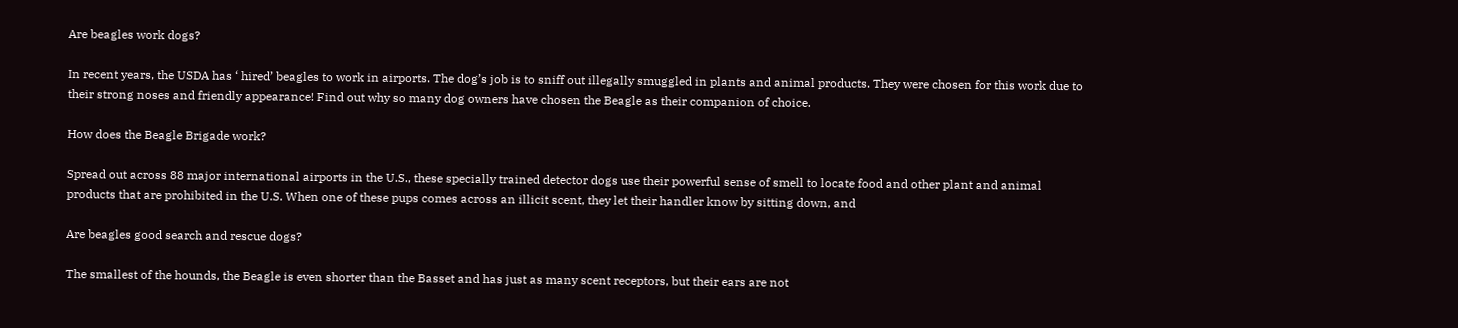Are beagles work dogs?

In recent years, the USDA has ‘ hired’ beagles to work in airports. The dog’s job is to sniff out illegally smuggled in plants and animal products. They were chosen for this work due to their strong noses and friendly appearance! Find out why so many dog owners have chosen the Beagle as their companion of choice.

How does the Beagle Brigade work?

Spread out across 88 major international airports in the U.S., these specially trained detector dogs use their powerful sense of smell to locate food and other plant and animal products that are prohibited in the U.S. When one of these pups comes across an illicit scent, they let their handler know by sitting down, and

Are beagles good search and rescue dogs?

The smallest of the hounds, the Beagle is even shorter than the Basset and has just as many scent receptors, but their ears are not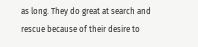as long. They do great at search and rescue because of their desire to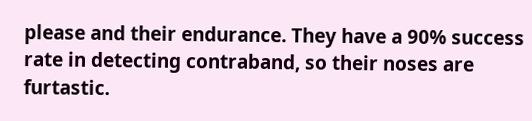please and their endurance. They have a 90% success rate in detecting contraband, so their noses are furtastic.